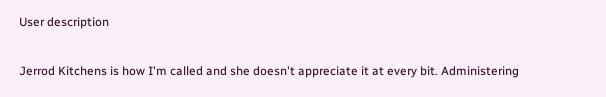User description

Jerrod Kitchens is how I'm called and she doesn't appreciate it at every bit. Administering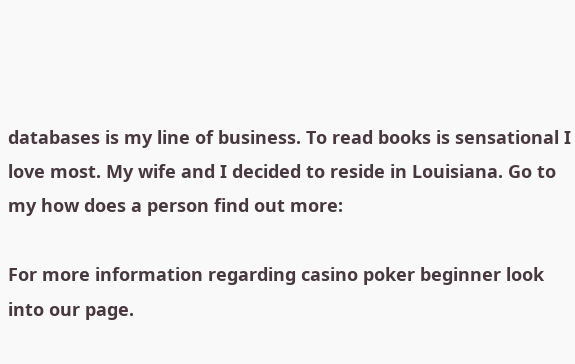databases is my line of business. To read books is sensational I love most. My wife and I decided to reside in Louisiana. Go to my how does a person find out more:

For more information regarding casino poker beginner look into our page.